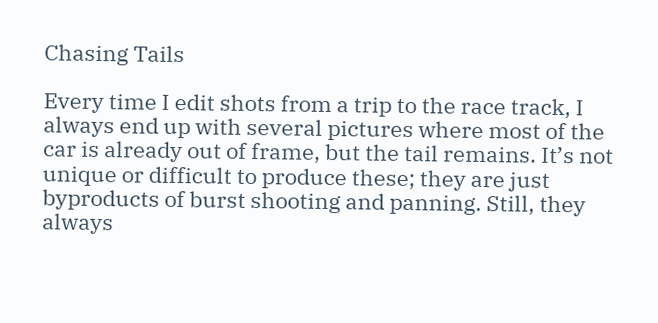Chasing Tails

Every time I edit shots from a trip to the race track, I always end up with several pictures where most of the car is already out of frame, but the tail remains. It’s not unique or difficult to produce these; they are just byproducts of burst shooting and panning. Still, they always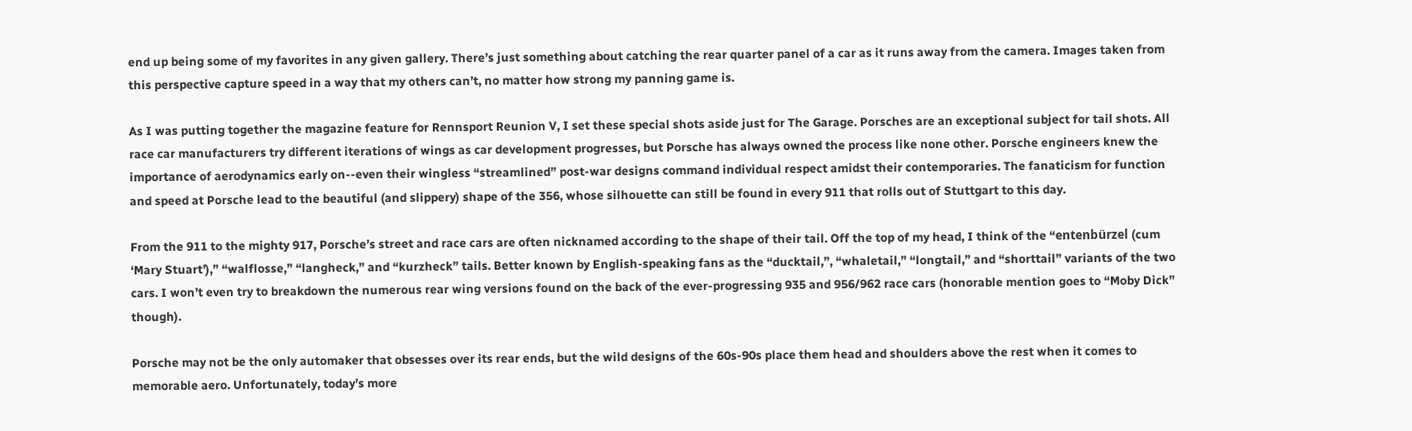end up being some of my favorites in any given gallery. There’s just something about catching the rear quarter panel of a car as it runs away from the camera. Images taken from this perspective capture speed in a way that my others can’t, no matter how strong my panning game is.

As I was putting together the magazine feature for Rennsport Reunion V, I set these special shots aside just for The Garage. Porsches are an exceptional subject for tail shots. All race car manufacturers try different iterations of wings as car development progresses, but Porsche has always owned the process like none other. Porsche engineers knew the importance of aerodynamics early on--even their wingless “streamlined” post-war designs command individual respect amidst their contemporaries. The fanaticism for function and speed at Porsche lead to the beautiful (and slippery) shape of the 356, whose silhouette can still be found in every 911 that rolls out of Stuttgart to this day.

From the 911 to the mighty 917, Porsche’s street and race cars are often nicknamed according to the shape of their tail. Off the top of my head, I think of the “entenbürzel (cum ‘Mary Stuart’),” “walflosse,” “langheck,” and “kurzheck” tails. Better known by English-speaking fans as the “ducktail,”, “whaletail,” “longtail,” and “shorttail” variants of the two cars. I won’t even try to breakdown the numerous rear wing versions found on the back of the ever-progressing 935 and 956/962 race cars (honorable mention goes to “Moby Dick” though).

Porsche may not be the only automaker that obsesses over its rear ends, but the wild designs of the 60s-90s place them head and shoulders above the rest when it comes to memorable aero. Unfortunately, today’s more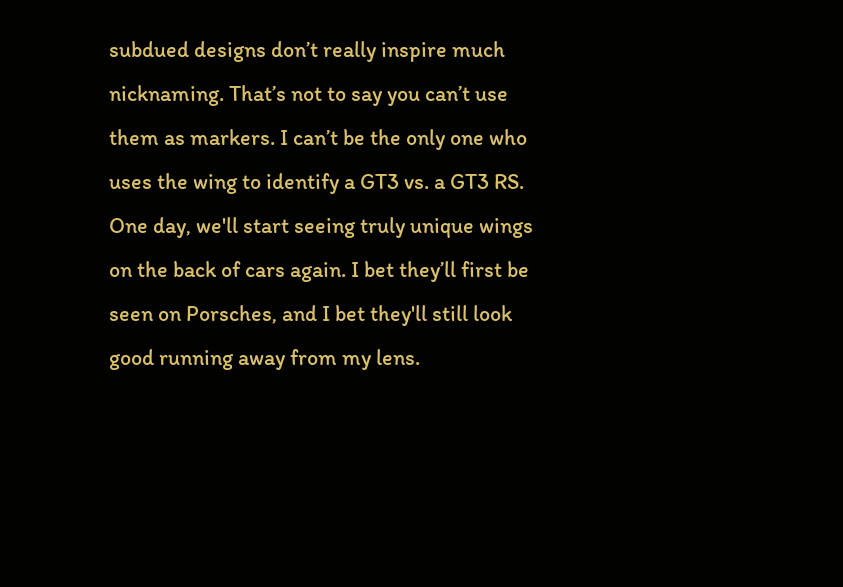subdued designs don’t really inspire much nicknaming. That’s not to say you can’t use them as markers. I can’t be the only one who uses the wing to identify a GT3 vs. a GT3 RS. One day, we'll start seeing truly unique wings on the back of cars again. I bet they’ll first be seen on Porsches, and I bet they'll still look good running away from my lens.